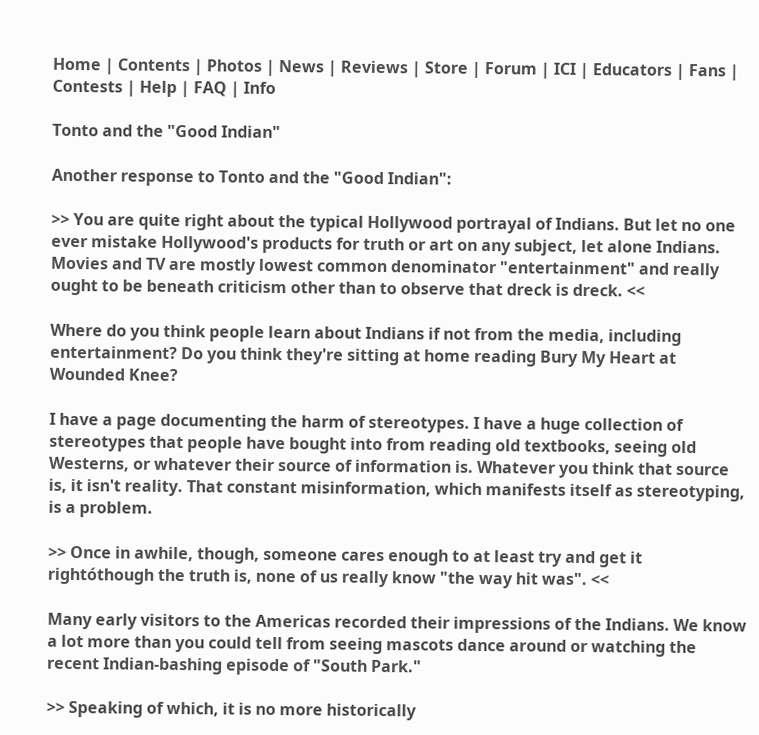Home | Contents | Photos | News | Reviews | Store | Forum | ICI | Educators | Fans | Contests | Help | FAQ | Info

Tonto and the "Good Indian"

Another response to Tonto and the "Good Indian":

>> You are quite right about the typical Hollywood portrayal of Indians. But let no one ever mistake Hollywood's products for truth or art on any subject, let alone Indians. Movies and TV are mostly lowest common denominator "entertainment" and really ought to be beneath criticism other than to observe that dreck is dreck. <<

Where do you think people learn about Indians if not from the media, including entertainment? Do you think they're sitting at home reading Bury My Heart at Wounded Knee?

I have a page documenting the harm of stereotypes. I have a huge collection of stereotypes that people have bought into from reading old textbooks, seeing old Westerns, or whatever their source of information is. Whatever you think that source is, it isn't reality. That constant misinformation, which manifests itself as stereotyping, is a problem.

>> Once in awhile, though, someone cares enough to at least try and get it rightóthough the truth is, none of us really know "the way hit was". <<

Many early visitors to the Americas recorded their impressions of the Indians. We know a lot more than you could tell from seeing mascots dance around or watching the recent Indian-bashing episode of "South Park."

>> Speaking of which, it is no more historically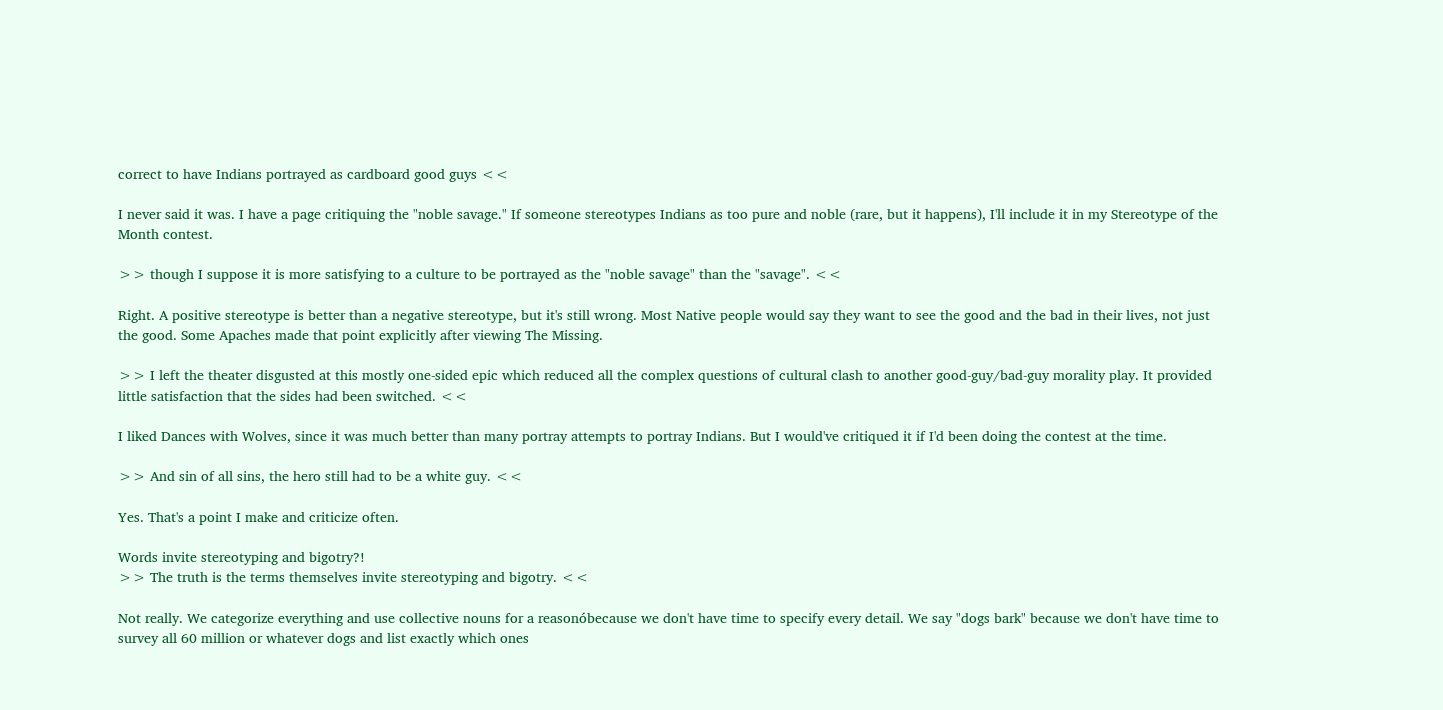correct to have Indians portrayed as cardboard good guys <<

I never said it was. I have a page critiquing the "noble savage." If someone stereotypes Indians as too pure and noble (rare, but it happens), I'll include it in my Stereotype of the Month contest.

>> though I suppose it is more satisfying to a culture to be portrayed as the "noble savage" than the "savage". <<

Right. A positive stereotype is better than a negative stereotype, but it's still wrong. Most Native people would say they want to see the good and the bad in their lives, not just the good. Some Apaches made that point explicitly after viewing The Missing.

>> I left the theater disgusted at this mostly one-sided epic which reduced all the complex questions of cultural clash to another good-guy/bad-guy morality play. It provided little satisfaction that the sides had been switched. <<

I liked Dances with Wolves, since it was much better than many portray attempts to portray Indians. But I would've critiqued it if I'd been doing the contest at the time.

>> And sin of all sins, the hero still had to be a white guy. <<

Yes. That's a point I make and criticize often.

Words invite stereotyping and bigotry?!
>> The truth is the terms themselves invite stereotyping and bigotry. <<

Not really. We categorize everything and use collective nouns for a reasonóbecause we don't have time to specify every detail. We say "dogs bark" because we don't have time to survey all 60 million or whatever dogs and list exactly which ones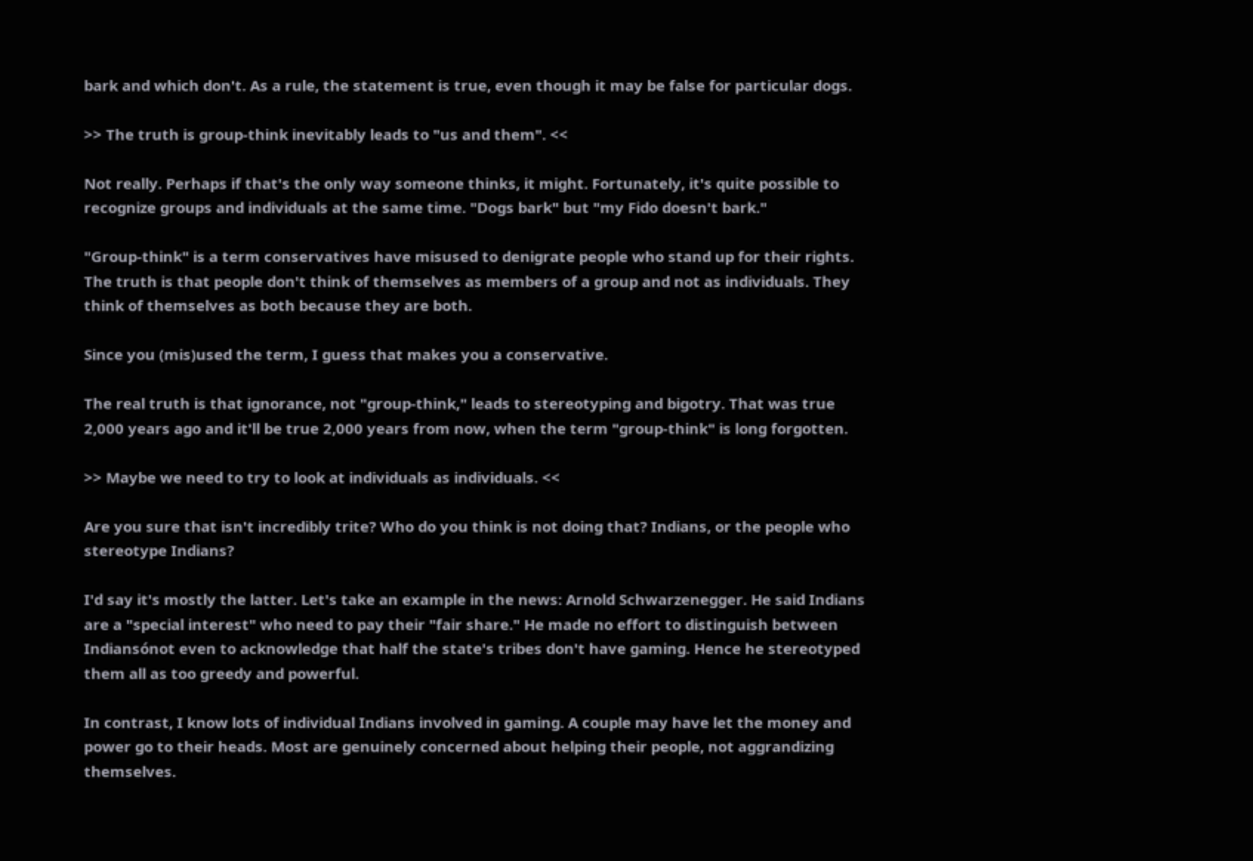bark and which don't. As a rule, the statement is true, even though it may be false for particular dogs.

>> The truth is group-think inevitably leads to "us and them". <<

Not really. Perhaps if that's the only way someone thinks, it might. Fortunately, it's quite possible to recognize groups and individuals at the same time. "Dogs bark" but "my Fido doesn't bark."

"Group-think" is a term conservatives have misused to denigrate people who stand up for their rights. The truth is that people don't think of themselves as members of a group and not as individuals. They think of themselves as both because they are both.

Since you (mis)used the term, I guess that makes you a conservative.

The real truth is that ignorance, not "group-think," leads to stereotyping and bigotry. That was true 2,000 years ago and it'll be true 2,000 years from now, when the term "group-think" is long forgotten.

>> Maybe we need to try to look at individuals as individuals. <<

Are you sure that isn't incredibly trite? Who do you think is not doing that? Indians, or the people who stereotype Indians?

I'd say it's mostly the latter. Let's take an example in the news: Arnold Schwarzenegger. He said Indians are a "special interest" who need to pay their "fair share." He made no effort to distinguish between Indiansónot even to acknowledge that half the state's tribes don't have gaming. Hence he stereotyped them all as too greedy and powerful.

In contrast, I know lots of individual Indians involved in gaming. A couple may have let the money and power go to their heads. Most are genuinely concerned about helping their people, not aggrandizing themselves.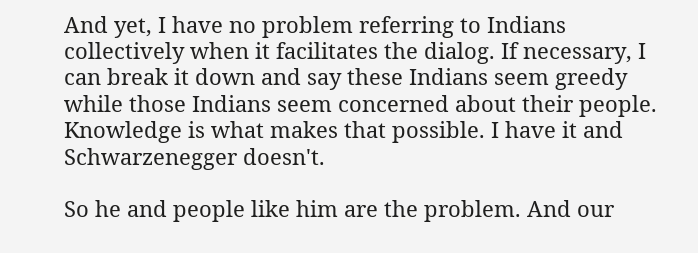And yet, I have no problem referring to Indians collectively when it facilitates the dialog. If necessary, I can break it down and say these Indians seem greedy while those Indians seem concerned about their people. Knowledge is what makes that possible. I have it and Schwarzenegger doesn't.

So he and people like him are the problem. And our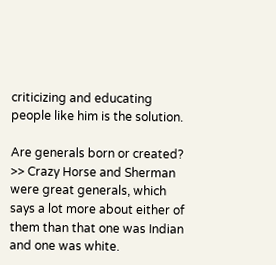criticizing and educating people like him is the solution.

Are generals born or created?
>> Crazy Horse and Sherman were great generals, which says a lot more about either of them than that one was Indian and one was white.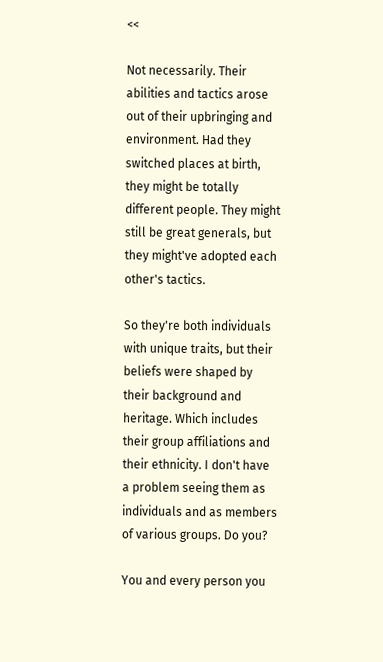<<

Not necessarily. Their abilities and tactics arose out of their upbringing and environment. Had they switched places at birth, they might be totally different people. They might still be great generals, but they might've adopted each other's tactics.

So they're both individuals with unique traits, but their beliefs were shaped by their background and heritage. Which includes their group affiliations and their ethnicity. I don't have a problem seeing them as individuals and as members of various groups. Do you?

You and every person you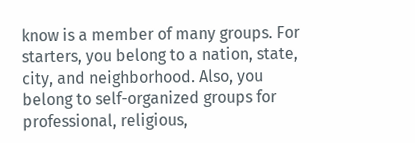know is a member of many groups. For starters, you belong to a nation, state, city, and neighborhood. Also, you belong to self-organized groups for professional, religious,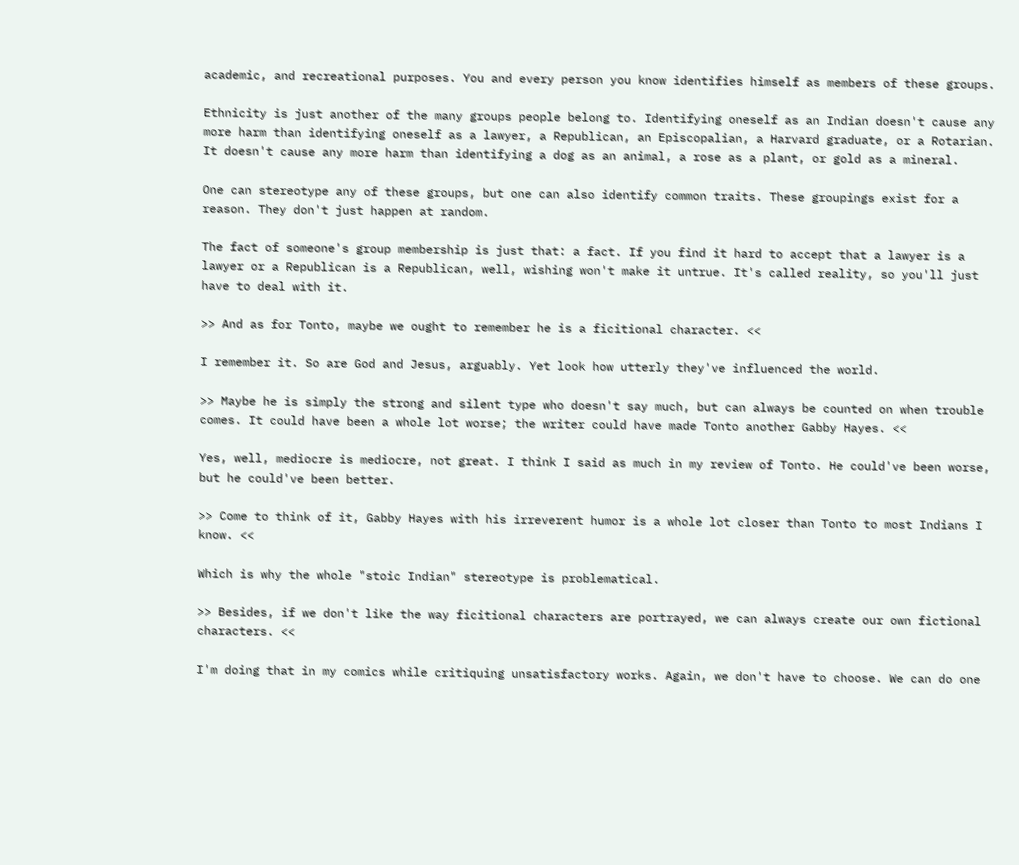academic, and recreational purposes. You and every person you know identifies himself as members of these groups.

Ethnicity is just another of the many groups people belong to. Identifying oneself as an Indian doesn't cause any more harm than identifying oneself as a lawyer, a Republican, an Episcopalian, a Harvard graduate, or a Rotarian. It doesn't cause any more harm than identifying a dog as an animal, a rose as a plant, or gold as a mineral.

One can stereotype any of these groups, but one can also identify common traits. These groupings exist for a reason. They don't just happen at random.

The fact of someone's group membership is just that: a fact. If you find it hard to accept that a lawyer is a lawyer or a Republican is a Republican, well, wishing won't make it untrue. It's called reality, so you'll just have to deal with it.

>> And as for Tonto, maybe we ought to remember he is a ficitional character. <<

I remember it. So are God and Jesus, arguably. Yet look how utterly they've influenced the world.

>> Maybe he is simply the strong and silent type who doesn't say much, but can always be counted on when trouble comes. It could have been a whole lot worse; the writer could have made Tonto another Gabby Hayes. <<

Yes, well, mediocre is mediocre, not great. I think I said as much in my review of Tonto. He could've been worse, but he could've been better.

>> Come to think of it, Gabby Hayes with his irreverent humor is a whole lot closer than Tonto to most Indians I know. <<

Which is why the whole "stoic Indian" stereotype is problematical.

>> Besides, if we don't like the way ficitional characters are portrayed, we can always create our own fictional characters. <<

I'm doing that in my comics while critiquing unsatisfactory works. Again, we don't have to choose. We can do one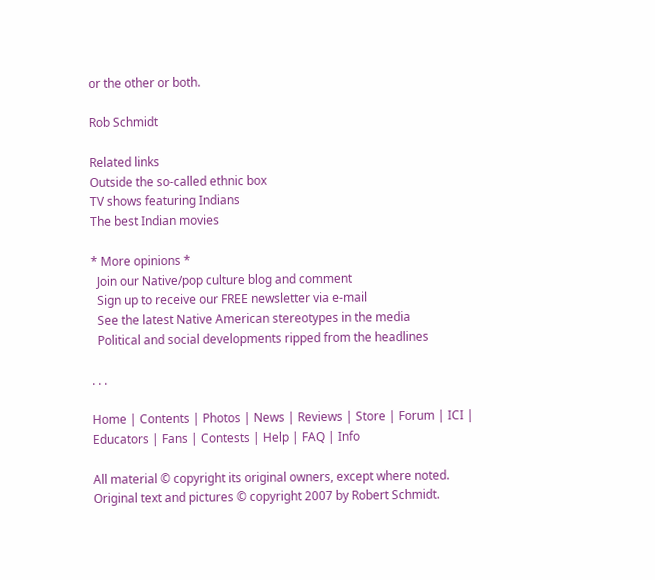or the other or both.

Rob Schmidt

Related links
Outside the so-called ethnic box
TV shows featuring Indians
The best Indian movies

* More opinions *
  Join our Native/pop culture blog and comment
  Sign up to receive our FREE newsletter via e-mail
  See the latest Native American stereotypes in the media
  Political and social developments ripped from the headlines

. . .

Home | Contents | Photos | News | Reviews | Store | Forum | ICI | Educators | Fans | Contests | Help | FAQ | Info

All material © copyright its original owners, except where noted.
Original text and pictures © copyright 2007 by Robert Schmidt.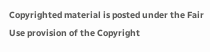Copyrighted material is posted under the Fair Use provision of the Copyright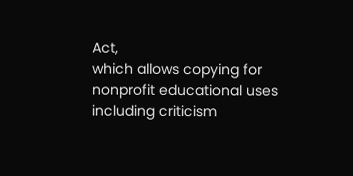Act,
which allows copying for nonprofit educational uses including criticism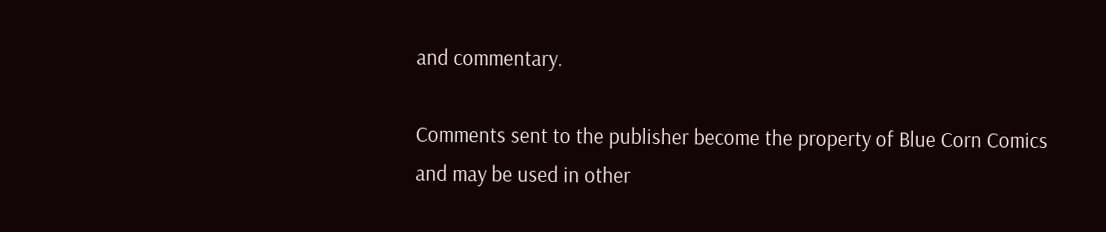and commentary.

Comments sent to the publisher become the property of Blue Corn Comics
and may be used in other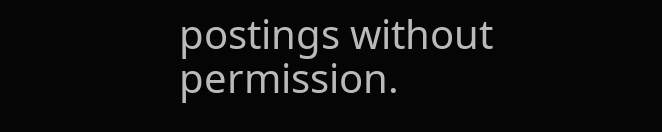postings without permission.